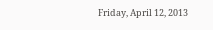Friday, April 12, 2013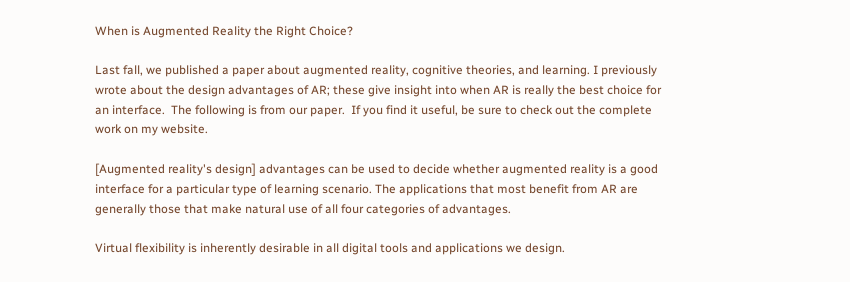When is Augmented Reality the Right Choice?

Last fall, we published a paper about augmented reality, cognitive theories, and learning. I previously wrote about the design advantages of AR; these give insight into when AR is really the best choice for an interface.  The following is from our paper.  If you find it useful, be sure to check out the complete work on my website.

[Augmented reality's design] advantages can be used to decide whether augmented reality is a good interface for a particular type of learning scenario. The applications that most benefit from AR are generally those that make natural use of all four categories of advantages.

Virtual flexibility is inherently desirable in all digital tools and applications we design.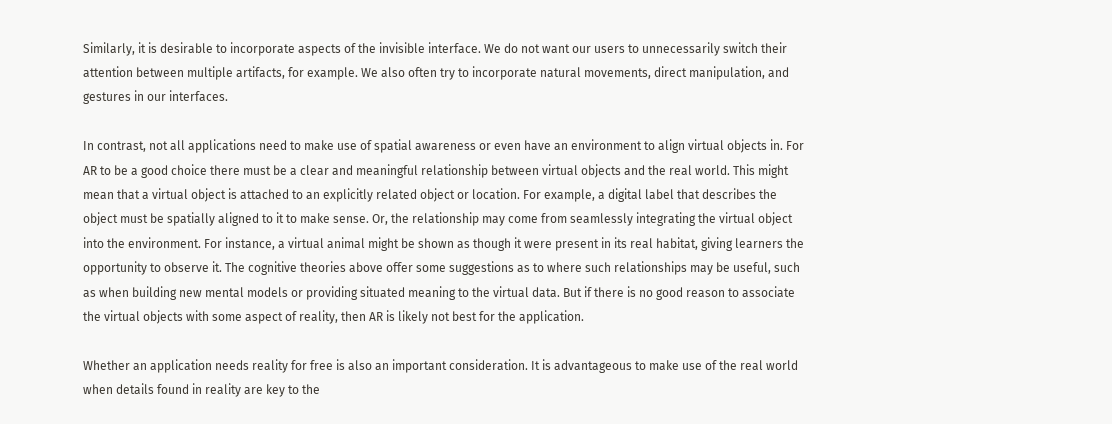Similarly, it is desirable to incorporate aspects of the invisible interface. We do not want our users to unnecessarily switch their attention between multiple artifacts, for example. We also often try to incorporate natural movements, direct manipulation, and gestures in our interfaces.

In contrast, not all applications need to make use of spatial awareness or even have an environment to align virtual objects in. For AR to be a good choice there must be a clear and meaningful relationship between virtual objects and the real world. This might mean that a virtual object is attached to an explicitly related object or location. For example, a digital label that describes the object must be spatially aligned to it to make sense. Or, the relationship may come from seamlessly integrating the virtual object into the environment. For instance, a virtual animal might be shown as though it were present in its real habitat, giving learners the opportunity to observe it. The cognitive theories above offer some suggestions as to where such relationships may be useful, such as when building new mental models or providing situated meaning to the virtual data. But if there is no good reason to associate the virtual objects with some aspect of reality, then AR is likely not best for the application.

Whether an application needs reality for free is also an important consideration. It is advantageous to make use of the real world when details found in reality are key to the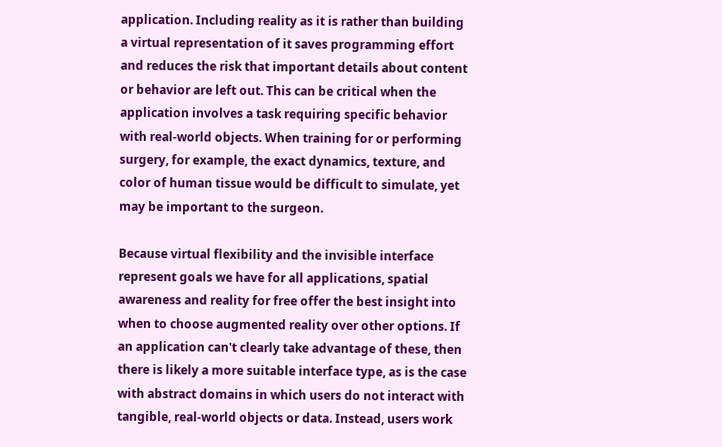application. Including reality as it is rather than building a virtual representation of it saves programming effort and reduces the risk that important details about content or behavior are left out. This can be critical when the application involves a task requiring specific behavior with real-world objects. When training for or performing surgery, for example, the exact dynamics, texture, and color of human tissue would be difficult to simulate, yet may be important to the surgeon.

Because virtual flexibility and the invisible interface represent goals we have for all applications, spatial awareness and reality for free offer the best insight into when to choose augmented reality over other options. If an application can't clearly take advantage of these, then there is likely a more suitable interface type, as is the case with abstract domains in which users do not interact with tangible, real-world objects or data. Instead, users work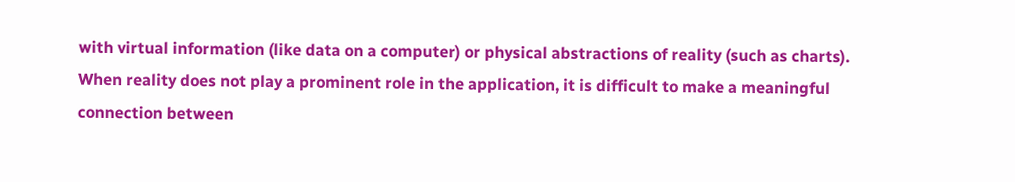with virtual information (like data on a computer) or physical abstractions of reality (such as charts). When reality does not play a prominent role in the application, it is difficult to make a meaningful connection between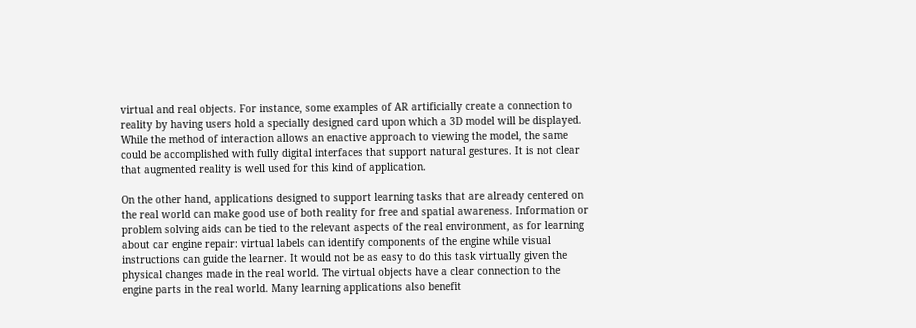virtual and real objects. For instance, some examples of AR artificially create a connection to reality by having users hold a specially designed card upon which a 3D model will be displayed. While the method of interaction allows an enactive approach to viewing the model, the same could be accomplished with fully digital interfaces that support natural gestures. It is not clear that augmented reality is well used for this kind of application.

On the other hand, applications designed to support learning tasks that are already centered on the real world can make good use of both reality for free and spatial awareness. Information or problem solving aids can be tied to the relevant aspects of the real environment, as for learning about car engine repair: virtual labels can identify components of the engine while visual instructions can guide the learner. It would not be as easy to do this task virtually given the physical changes made in the real world. The virtual objects have a clear connection to the engine parts in the real world. Many learning applications also benefit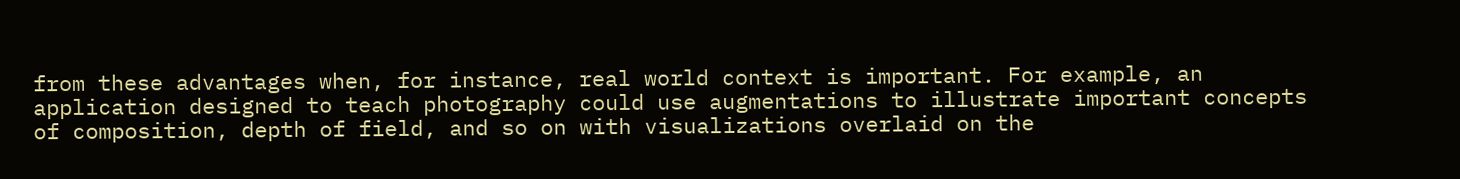from these advantages when, for instance, real world context is important. For example, an application designed to teach photography could use augmentations to illustrate important concepts of composition, depth of field, and so on with visualizations overlaid on the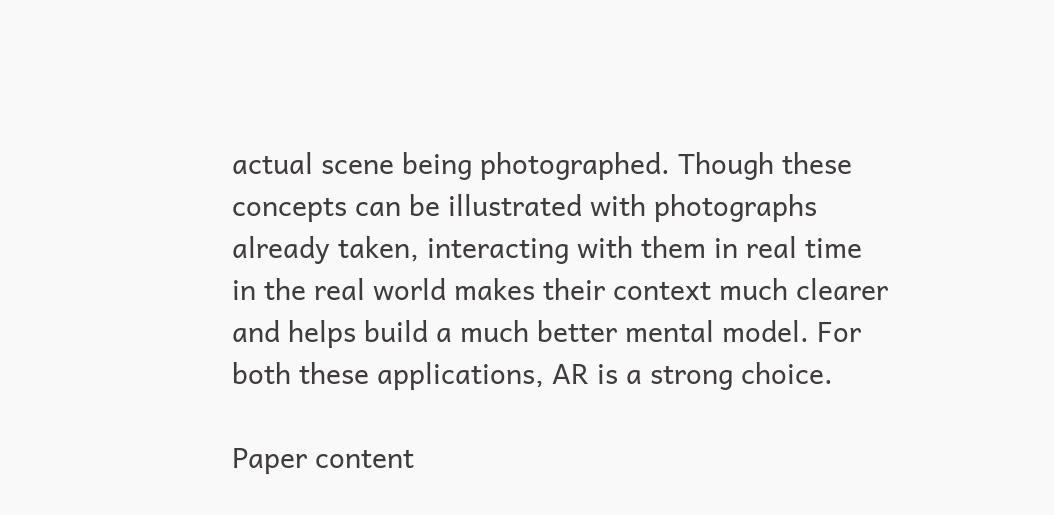actual scene being photographed. Though these concepts can be illustrated with photographs already taken, interacting with them in real time in the real world makes their context much clearer and helps build a much better mental model. For both these applications, AR is a strong choice.

Paper content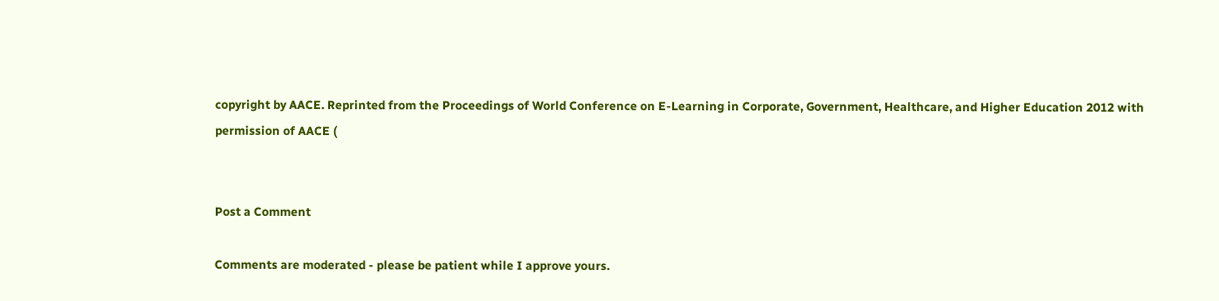copyright by AACE. Reprinted from the Proceedings of World Conference on E-Learning in Corporate, Government, Healthcare, and Higher Education 2012 with permission of AACE (


Post a Comment

Comments are moderated - please be patient while I approve yours.